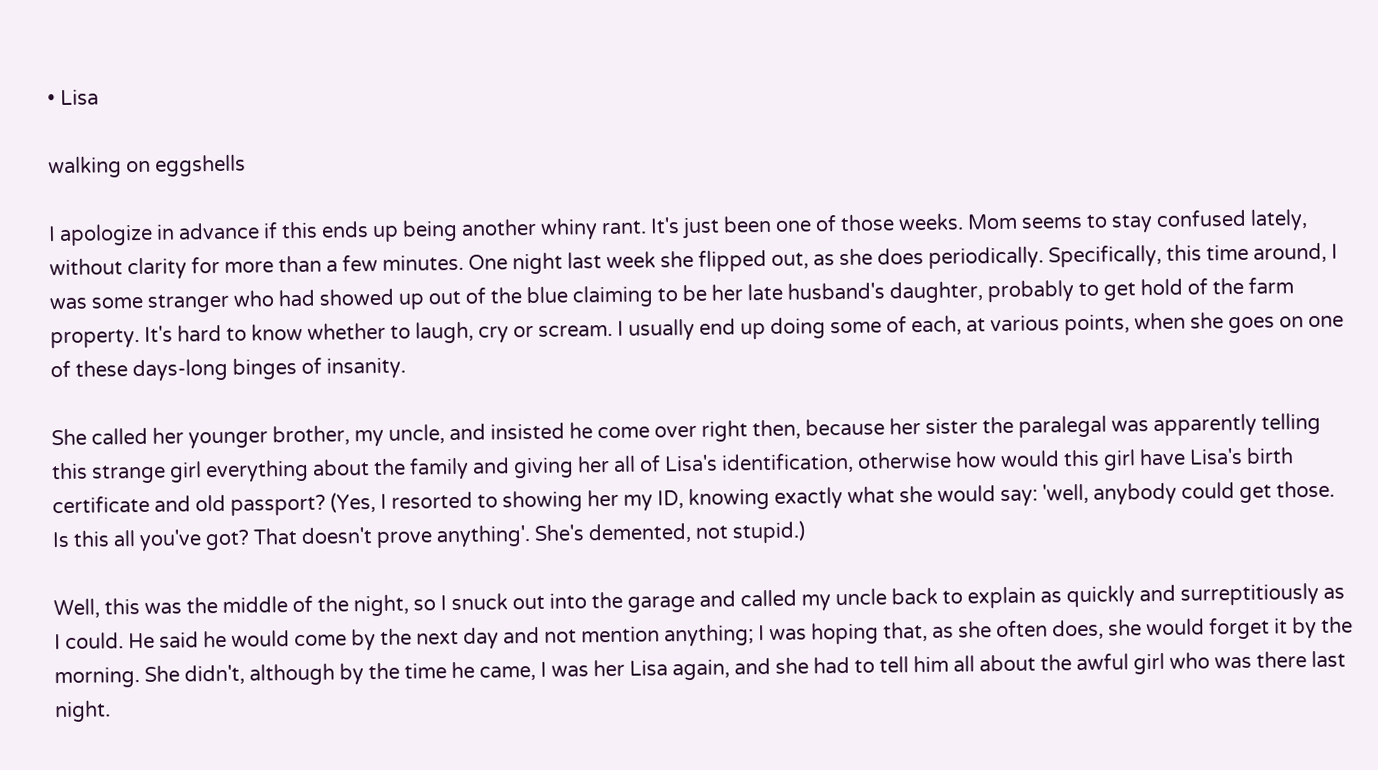• Lisa

walking on eggshells

I apologize in advance if this ends up being another whiny rant. It's just been one of those weeks. Mom seems to stay confused lately, without clarity for more than a few minutes. One night last week she flipped out, as she does periodically. Specifically, this time around, I was some stranger who had showed up out of the blue claiming to be her late husband's daughter, probably to get hold of the farm property. It's hard to know whether to laugh, cry or scream. I usually end up doing some of each, at various points, when she goes on one of these days-long binges of insanity.

She called her younger brother, my uncle, and insisted he come over right then, because her sister the paralegal was apparently telling this strange girl everything about the family and giving her all of Lisa's identification, otherwise how would this girl have Lisa's birth certificate and old passport? (Yes, I resorted to showing her my ID, knowing exactly what she would say: 'well, anybody could get those. Is this all you've got? That doesn't prove anything'. She's demented, not stupid.)

Well, this was the middle of the night, so I snuck out into the garage and called my uncle back to explain as quickly and surreptitiously as I could. He said he would come by the next day and not mention anything; I was hoping that, as she often does, she would forget it by the morning. She didn't, although by the time he came, I was her Lisa again, and she had to tell him all about the awful girl who was there last night.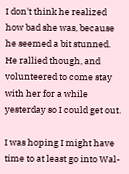I don't think he realized how bad she was, because he seemed a bit stunned. He rallied though, and volunteered to come stay with her for a while yesterday so I could get out.

I was hoping I might have time to at least go into Wal-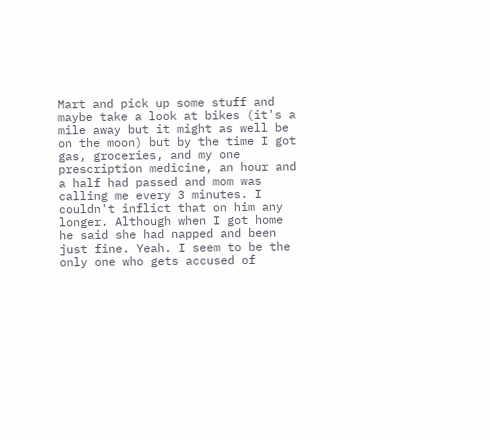Mart and pick up some stuff and maybe take a look at bikes (it's a mile away but it might as well be on the moon) but by the time I got gas, groceries, and my one prescription medicine, an hour and a half had passed and mom was calling me every 3 minutes. I couldn't inflict that on him any longer. Although when I got home he said she had napped and been just fine. Yeah. I seem to be the only one who gets accused of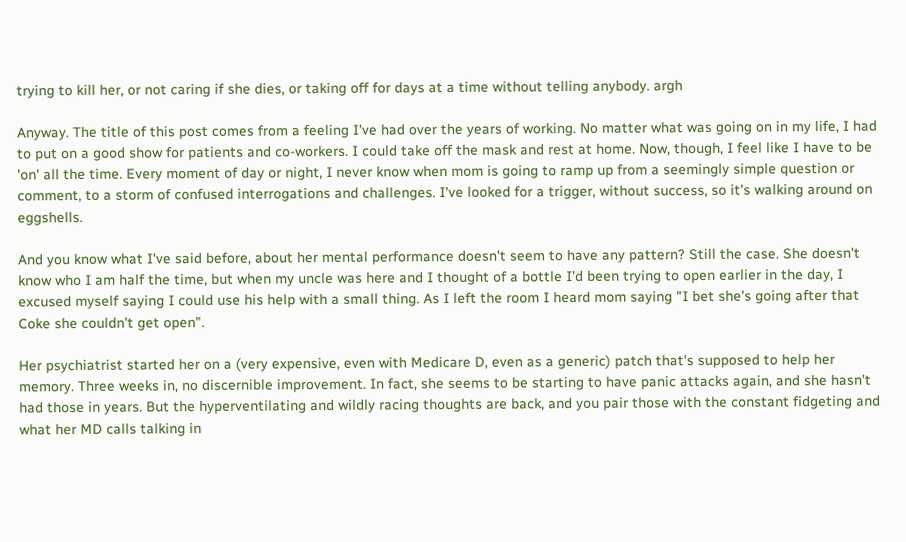trying to kill her, or not caring if she dies, or taking off for days at a time without telling anybody. argh

Anyway. The title of this post comes from a feeling I've had over the years of working. No matter what was going on in my life, I had to put on a good show for patients and co-workers. I could take off the mask and rest at home. Now, though, I feel like I have to be 'on' all the time. Every moment of day or night, I never know when mom is going to ramp up from a seemingly simple question or comment, to a storm of confused interrogations and challenges. I've looked for a trigger, without success, so it's walking around on eggshells.

And you know what I've said before, about her mental performance doesn't seem to have any pattern? Still the case. She doesn't know who I am half the time, but when my uncle was here and I thought of a bottle I'd been trying to open earlier in the day, I excused myself saying I could use his help with a small thing. As I left the room I heard mom saying "I bet she's going after that Coke she couldn't get open".

Her psychiatrist started her on a (very expensive, even with Medicare D, even as a generic) patch that's supposed to help her memory. Three weeks in, no discernible improvement. In fact, she seems to be starting to have panic attacks again, and she hasn't had those in years. But the hyperventilating and wildly racing thoughts are back, and you pair those with the constant fidgeting and what her MD calls talking in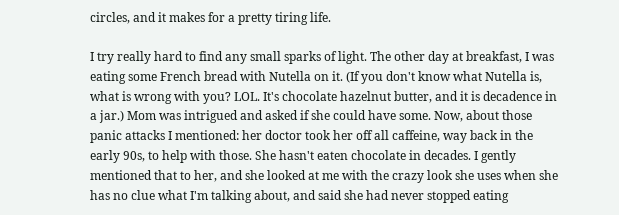circles, and it makes for a pretty tiring life.

I try really hard to find any small sparks of light. The other day at breakfast, I was eating some French bread with Nutella on it. (If you don't know what Nutella is, what is wrong with you? LOL. It's chocolate hazelnut butter, and it is decadence in a jar.) Mom was intrigued and asked if she could have some. Now, about those panic attacks I mentioned: her doctor took her off all caffeine, way back in the early 90s, to help with those. She hasn't eaten chocolate in decades. I gently mentioned that to her, and she looked at me with the crazy look she uses when she has no clue what I'm talking about, and said she had never stopped eating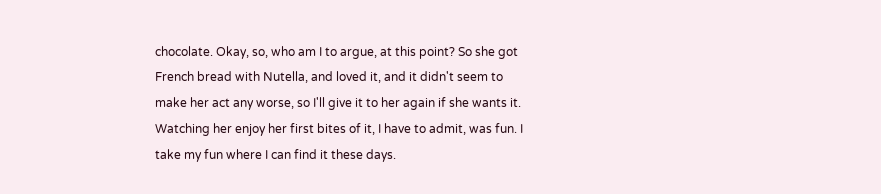chocolate. Okay, so, who am I to argue, at this point? So she got French bread with Nutella, and loved it, and it didn't seem to make her act any worse, so I'll give it to her again if she wants it. Watching her enjoy her first bites of it, I have to admit, was fun. I take my fun where I can find it these days.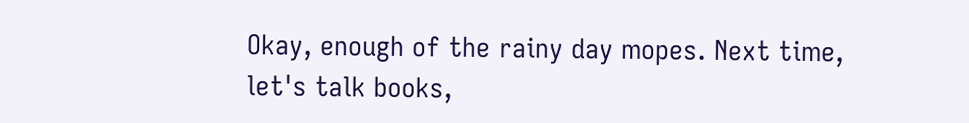Okay, enough of the rainy day mopes. Next time, let's talk books,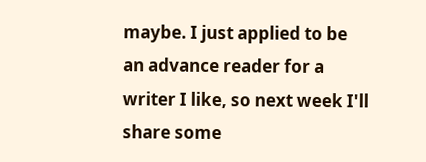maybe. I just applied to be an advance reader for a writer I like, so next week I'll share some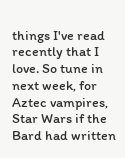things I've read recently that I love. So tune in next week, for Aztec vampires, Star Wars if the Bard had written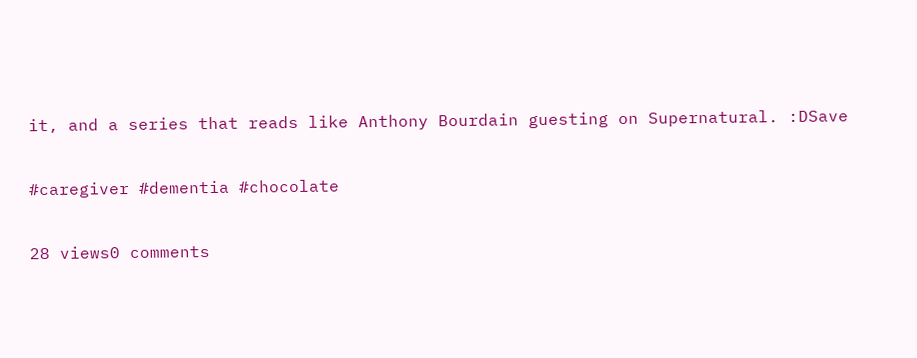it, and a series that reads like Anthony Bourdain guesting on Supernatural. :DSave

#caregiver #dementia #chocolate

28 views0 comments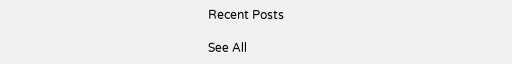Recent Posts

See All